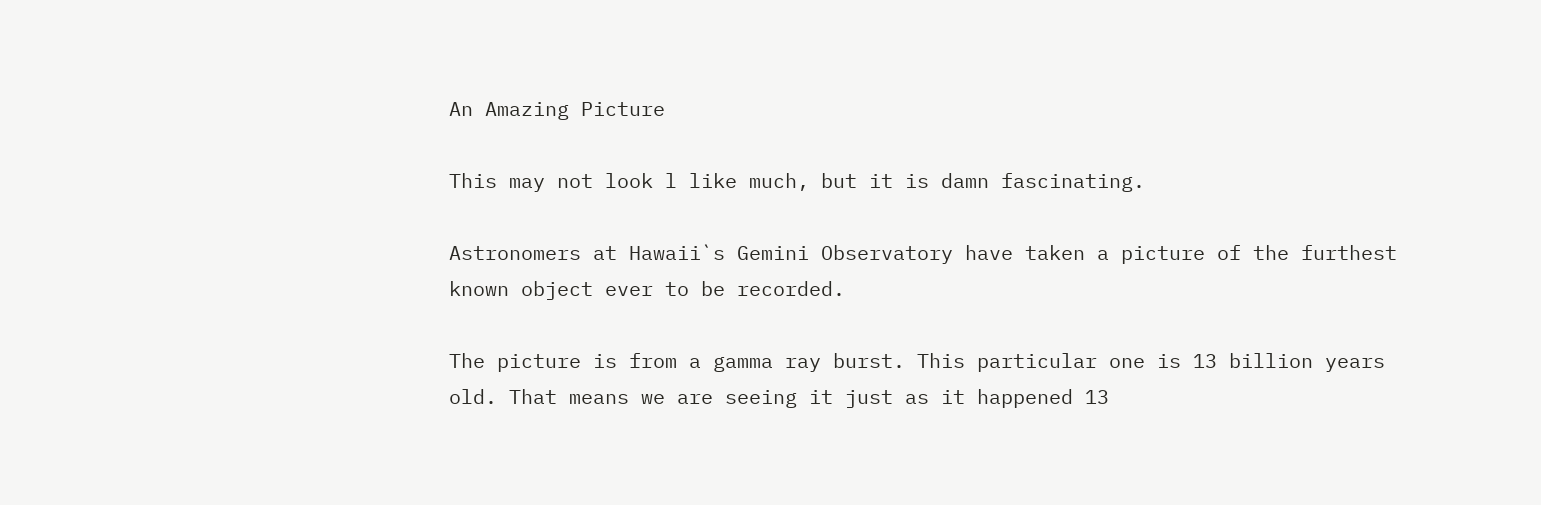An Amazing Picture

This may not look l like much, but it is damn fascinating.

Astronomers at Hawaii`s Gemini Observatory have taken a picture of the furthest known object ever to be recorded.

The picture is from a gamma ray burst. This particular one is 13 billion years old. That means we are seeing it just as it happened 13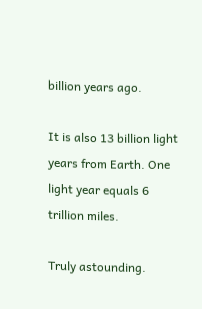billion years ago.

It is also 13 billion light years from Earth. One light year equals 6 trillion miles.

Truly astounding.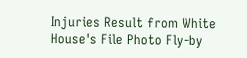Injuries Result from White House's File Photo Fly-by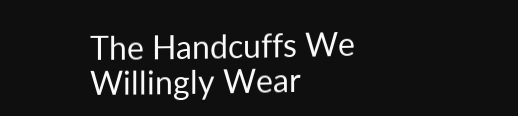The Handcuffs We Willingly Wear